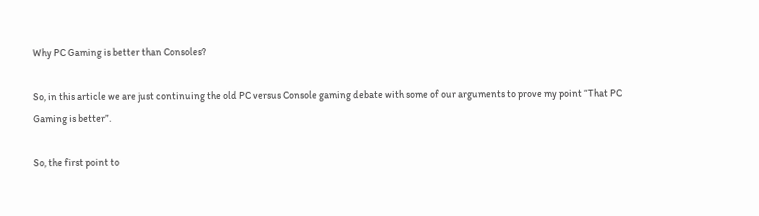Why PC Gaming is better than Consoles?

So, in this article we are just continuing the old PC versus Console gaming debate with some of our arguments to prove my point “That PC Gaming is better”.

So, the first point to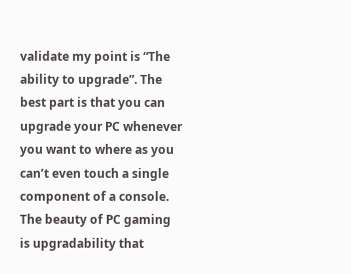validate my point is “The ability to upgrade”. The best part is that you can upgrade your PC whenever you want to where as you can’t even touch a single component of a console. The beauty of PC gaming is upgradability that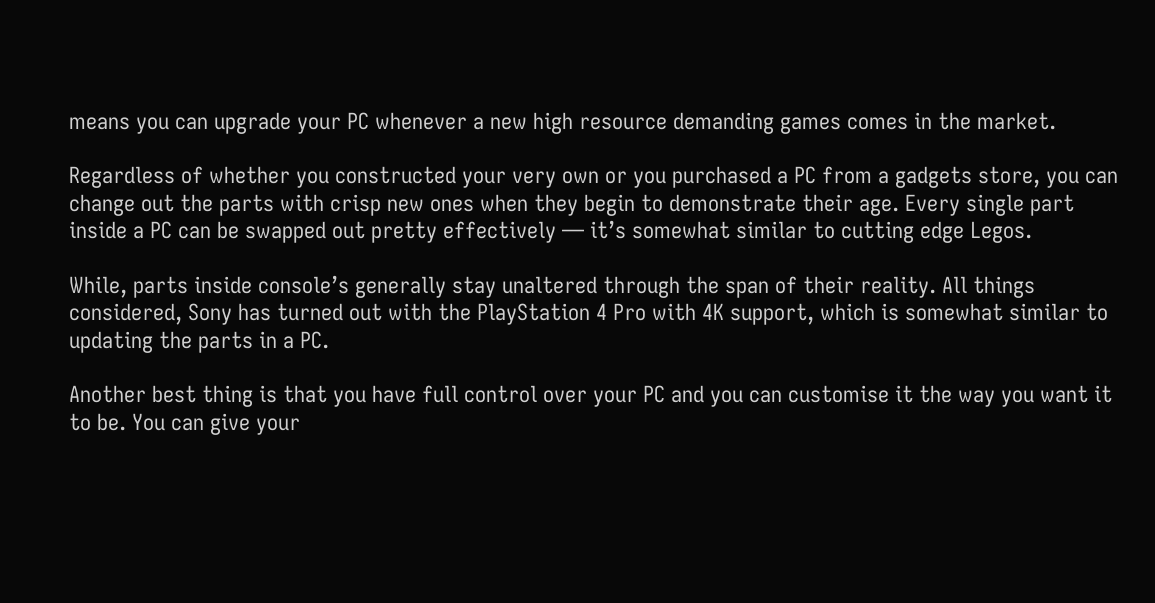means you can upgrade your PC whenever a new high resource demanding games comes in the market.

Regardless of whether you constructed your very own or you purchased a PC from a gadgets store, you can change out the parts with crisp new ones when they begin to demonstrate their age. Every single part inside a PC can be swapped out pretty effectively — it’s somewhat similar to cutting edge Legos.

While, parts inside console’s generally stay unaltered through the span of their reality. All things considered, Sony has turned out with the PlayStation 4 Pro with 4K support, which is somewhat similar to updating the parts in a PC.

Another best thing is that you have full control over your PC and you can customise it the way you want it to be. You can give your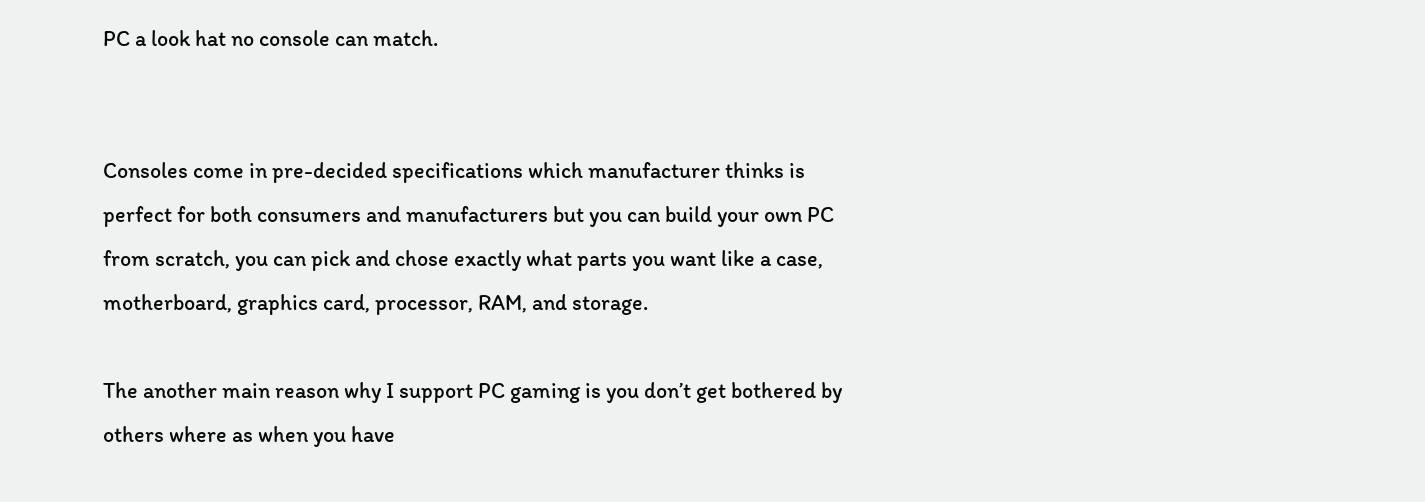PC a look hat no console can match.


Consoles come in pre-decided specifications which manufacturer thinks is perfect for both consumers and manufacturers but you can build your own PC from scratch, you can pick and chose exactly what parts you want like a case, motherboard, graphics card, processor, RAM, and storage.

The another main reason why I support PC gaming is you don’t get bothered by others where as when you have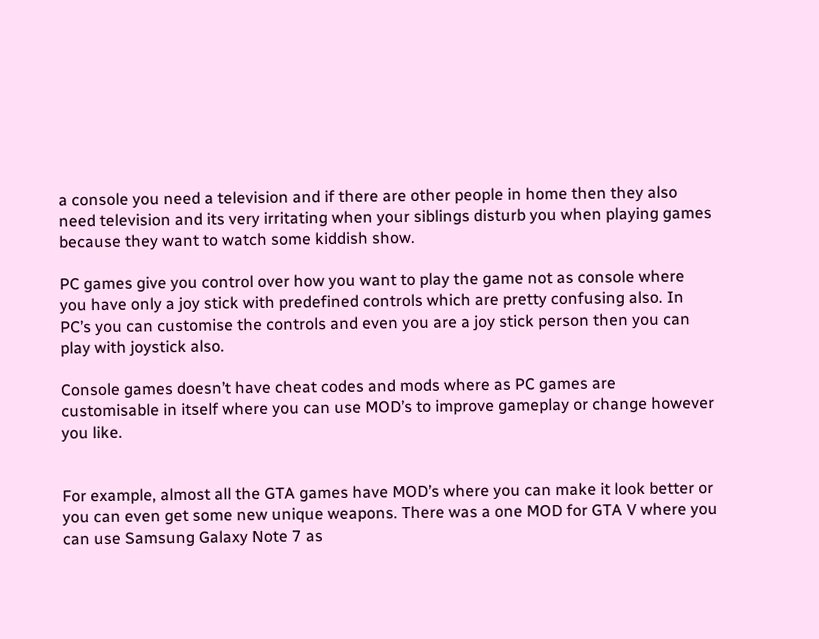a console you need a television and if there are other people in home then they also need television and its very irritating when your siblings disturb you when playing games because they want to watch some kiddish show.

PC games give you control over how you want to play the game not as console where you have only a joy stick with predefined controls which are pretty confusing also. In PC’s you can customise the controls and even you are a joy stick person then you can play with joystick also.

Console games doesn’t have cheat codes and mods where as PC games are customisable in itself where you can use MOD’s to improve gameplay or change however you like.


For example, almost all the GTA games have MOD’s where you can make it look better or you can even get some new unique weapons. There was a one MOD for GTA V where you can use Samsung Galaxy Note 7 as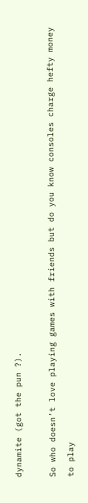dynamite (got the pun ?).

So who doesn’t love playing games with friends but do you know consoles charge hefty money to play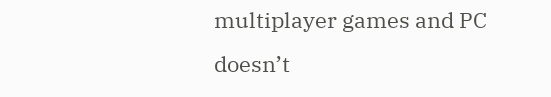multiplayer games and PC doesn’t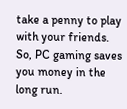take a penny to play with your friends. So, PC gaming saves you money in the long run.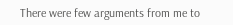There were few arguments from me to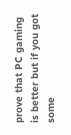prove that PC gaming is better but if you got some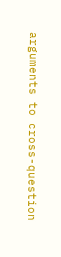arguments to cross-question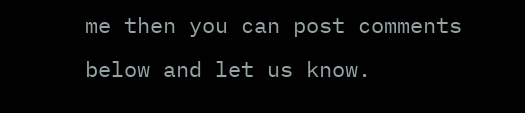me then you can post comments below and let us know.